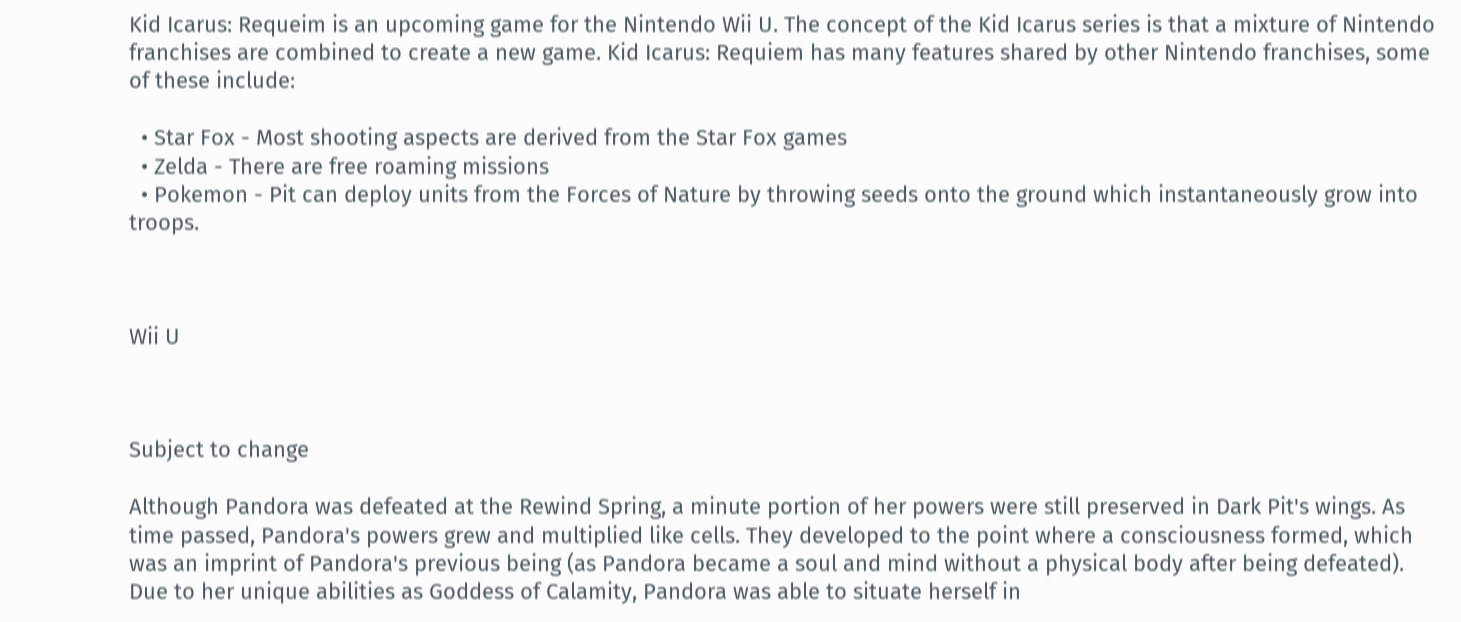Kid Icarus: Requeim is an upcoming game for the Nintendo Wii U. The concept of the Kid Icarus series is that a mixture of Nintendo franchises are combined to create a new game. Kid Icarus: Requiem has many features shared by other Nintendo franchises, some of these include:

  • Star Fox - Most shooting aspects are derived from the Star Fox games
  • Zelda - There are free roaming missions
  • Pokemon - Pit can deploy units from the Forces of Nature by throwing seeds onto the ground which instantaneously grow into troops.



Wii U



Subject to change

Although Pandora was defeated at the Rewind Spring, a minute portion of her powers were still preserved in Dark Pit's wings. As time passed, Pandora's powers grew and multiplied like cells. They developed to the point where a consciousness formed, which was an imprint of Pandora's previous being (as Pandora became a soul and mind without a physical body after being defeated). Due to her unique abilities as Goddess of Calamity, Pandora was able to situate herself in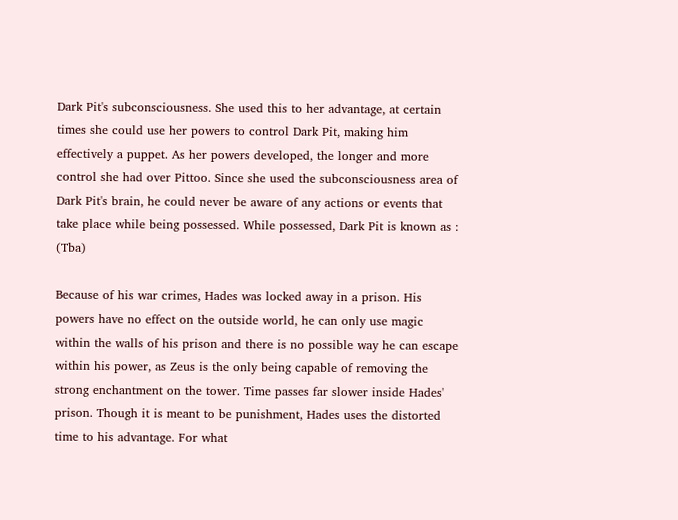Dark Pit's subconsciousness. She used this to her advantage, at certain times she could use her powers to control Dark Pit, making him effectively a puppet. As her powers developed, the longer and more control she had over Pittoo. Since she used the subconsciousness area of Dark Pit's brain, he could never be aware of any actions or events that take place while being possessed. While possessed, Dark Pit is known as : (Tba)

Because of his war crimes, Hades was locked away in a prison. His powers have no effect on the outside world, he can only use magic within the walls of his prison and there is no possible way he can escape within his power, as Zeus is the only being capable of removing the strong enchantment on the tower. Time passes far slower inside Hades' prison. Though it is meant to be punishment, Hades uses the distorted time to his advantage. For what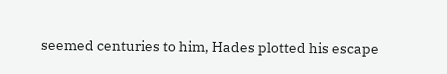seemed centuries to him, Hades plotted his escape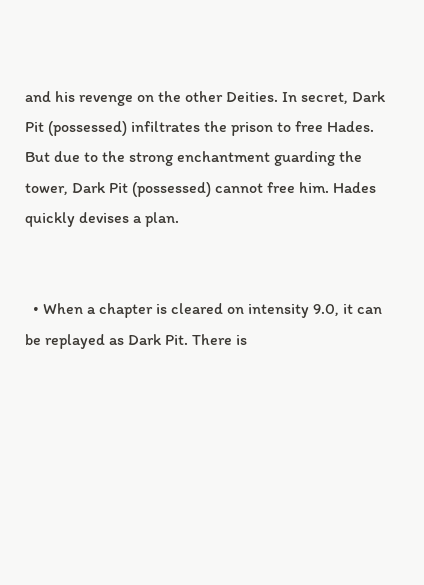and his revenge on the other Deities. In secret, Dark Pit (possessed) infiltrates the prison to free Hades. But due to the strong enchantment guarding the tower, Dark Pit (possessed) cannot free him. Hades quickly devises a plan.


  • When a chapter is cleared on intensity 9.0, it can be replayed as Dark Pit. There is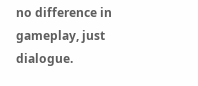no difference in gameplay, just dialogue.